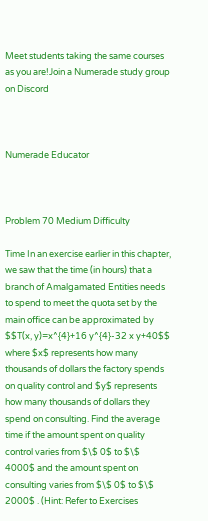Meet students taking the same courses as you are!Join a Numerade study group on Discord



Numerade Educator



Problem 70 Medium Difficulty

Time In an exercise earlier in this chapter, we saw that the time (in hours) that a branch of Amalgamated Entities needs to spend to meet the quota set by the main office can be approximated by
$$T(x, y)=x^{4}+16 y^{4}-32 x y+40$$
where $x$ represents how many thousands of dollars the factory spends on quality control and $y$ represents how many thousands of dollars they spend on consulting. Find the average time if the amount spent on quality control varies from $\$ 0$ to $\$ 4000$ and the amount spent on consulting varies from $\$ 0$ to $\$ 2000$ . (Hint: Refer to Exercises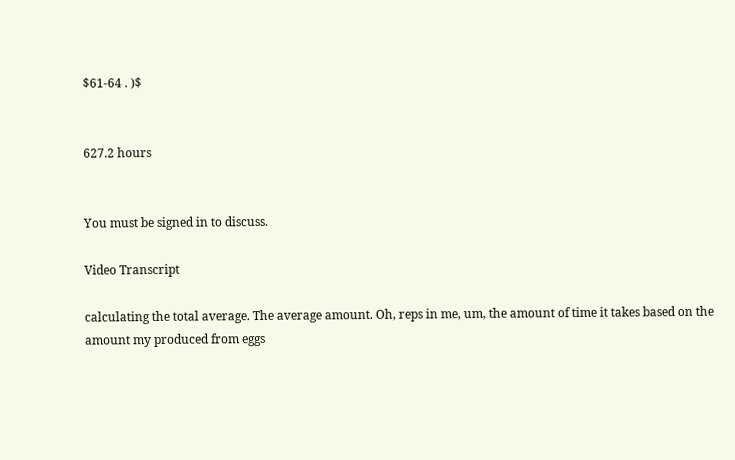$61-64 . )$


627.2 hours


You must be signed in to discuss.

Video Transcript

calculating the total average. The average amount. Oh, reps in me, um, the amount of time it takes based on the amount my produced from eggs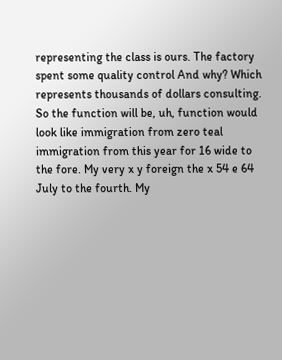representing the class is ours. The factory spent some quality control And why? Which represents thousands of dollars consulting. So the function will be, uh, function would look like immigration from zero teal immigration from this year for 16 wide to the fore. My very x y foreign the x 54 e 64 July to the fourth. My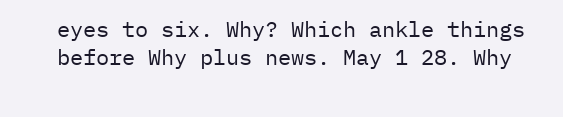eyes to six. Why? Which ankle things before Why plus news. May 1 28. Why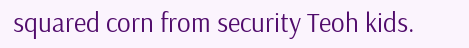squared corn from security Teoh kids.